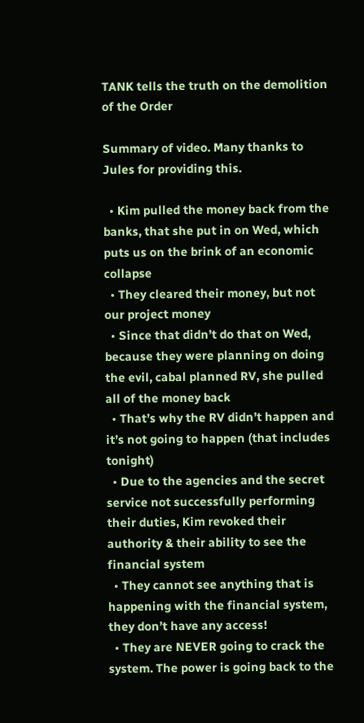TANK tells the truth on the demolition of the Order

Summary of video. Many thanks to Jules for providing this.

  • Kim pulled the money back from the banks, that she put in on Wed, which puts us on the brink of an economic collapse
  • They cleared their money, but not our project money
  • Since that didn’t do that on Wed, because they were planning on doing the evil, cabal planned RV, she pulled all of the money back
  • That’s why the RV didn’t happen and it’s not going to happen (that includes tonight)
  • Due to the agencies and the secret service not successfully performing their duties, Kim revoked their authority & their ability to see the financial system
  • They cannot see anything that is happening with the financial system, they don’t have any access!
  • They are NEVER going to crack the system. The power is going back to the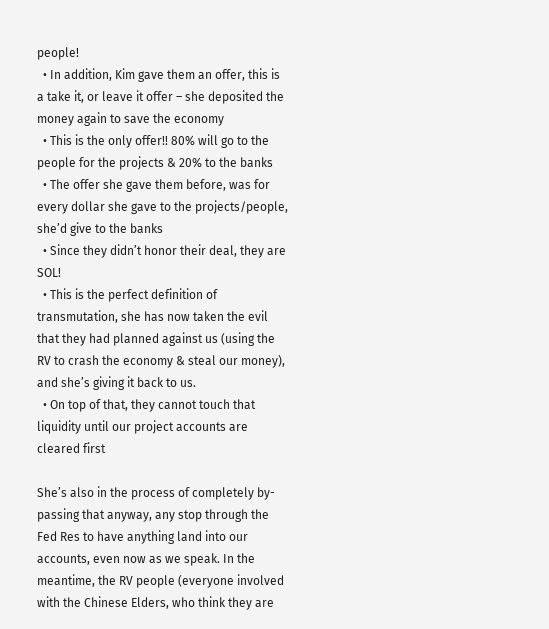people!
  • In addition, Kim gave them an offer, this is a take it, or leave it offer – she deposited the money again to save the economy
  • This is the only offer!! 80% will go to the people for the projects & 20% to the banks
  • The offer she gave them before, was for every dollar she gave to the projects/people, she’d give to the banks
  • Since they didn’t honor their deal, they are SOL!
  • This is the perfect definition of transmutation, she has now taken the evil that they had planned against us (using the RV to crash the economy & steal our money), and she’s giving it back to us.
  • On top of that, they cannot touch that liquidity until our project accounts are cleared first

She’s also in the process of completely by-passing that anyway, any stop through the Fed Res to have anything land into our accounts, even now as we speak. In the meantime, the RV people (everyone involved with the Chinese Elders, who think they are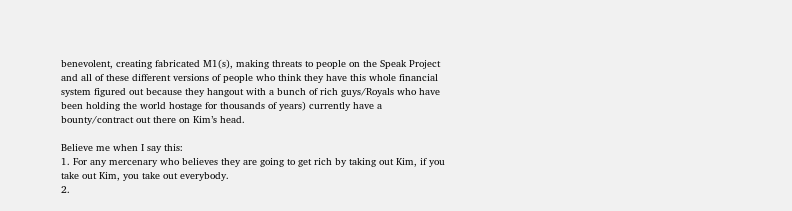benevolent, creating fabricated M1(s), making threats to people on the Speak Project and all of these different versions of people who think they have this whole financial system figured out because they hangout with a bunch of rich guys/Royals who have been holding the world hostage for thousands of years) currently have a bounty/contract out there on Kim’s head.

Believe me when I say this:
1. For any mercenary who believes they are going to get rich by taking out Kim, if you take out Kim, you take out everybody.
2.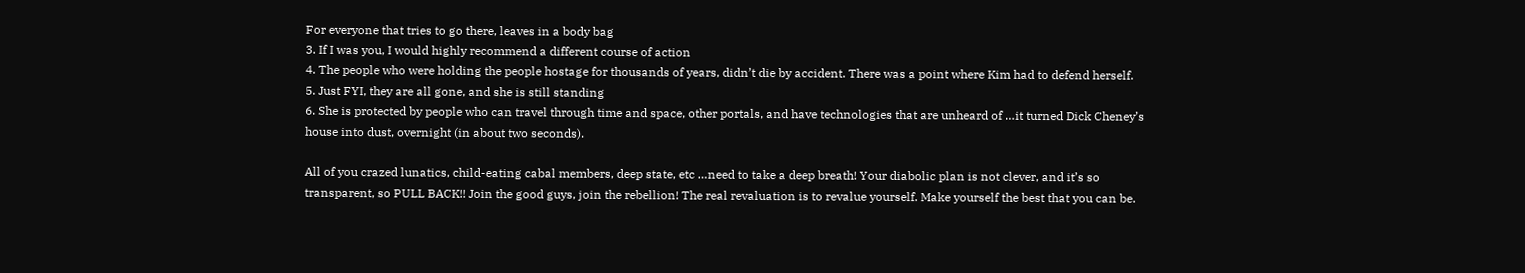For everyone that tries to go there, leaves in a body bag
3. If I was you, I would highly recommend a different course of action
4. The people who were holding the people hostage for thousands of years, didn’t die by accident. There was a point where Kim had to defend herself.
5. Just FYI, they are all gone, and she is still standing
6. She is protected by people who can travel through time and space, other portals, and have technologies that are unheard of …it turned Dick Cheney’s house into dust, overnight (in about two seconds).

All of you crazed lunatics, child-eating cabal members, deep state, etc …need to take a deep breath! Your diabolic plan is not clever, and it’s so transparent, so PULL BACK!! Join the good guys, join the rebellion! The real revaluation is to revalue yourself. Make yourself the best that you can be.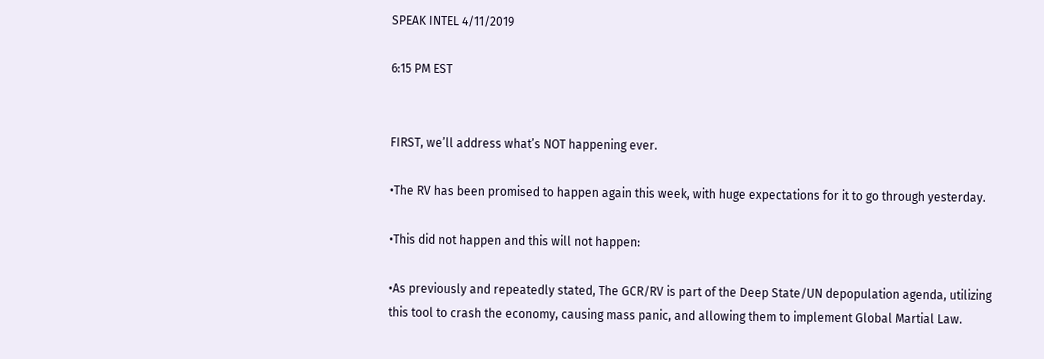SPEAK INTEL 4/11/2019

6:15 PM EST


FIRST, we’ll address what’s NOT happening ever.

•The RV has been promised to happen again this week, with huge expectations for it to go through yesterday.

•This did not happen and this will not happen:

•As previously and repeatedly stated, The GCR/RV is part of the Deep State/UN depopulation agenda, utilizing this tool to crash the economy, causing mass panic, and allowing them to implement Global Martial Law.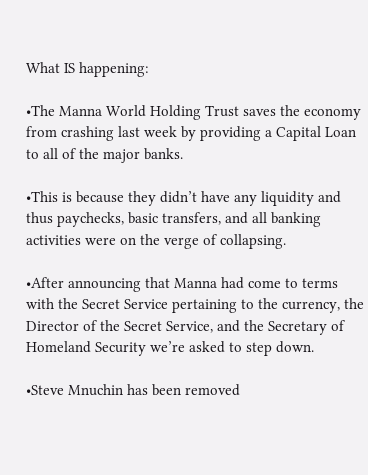What IS happening:

•The Manna World Holding Trust saves the economy from crashing last week by providing a Capital Loan to all of the major banks.

•This is because they didn’t have any liquidity and thus paychecks, basic transfers, and all banking activities were on the verge of collapsing.

•After announcing that Manna had come to terms with the Secret Service pertaining to the currency, the Director of the Secret Service, and the Secretary of Homeland Security we’re asked to step down.

•Steve Mnuchin has been removed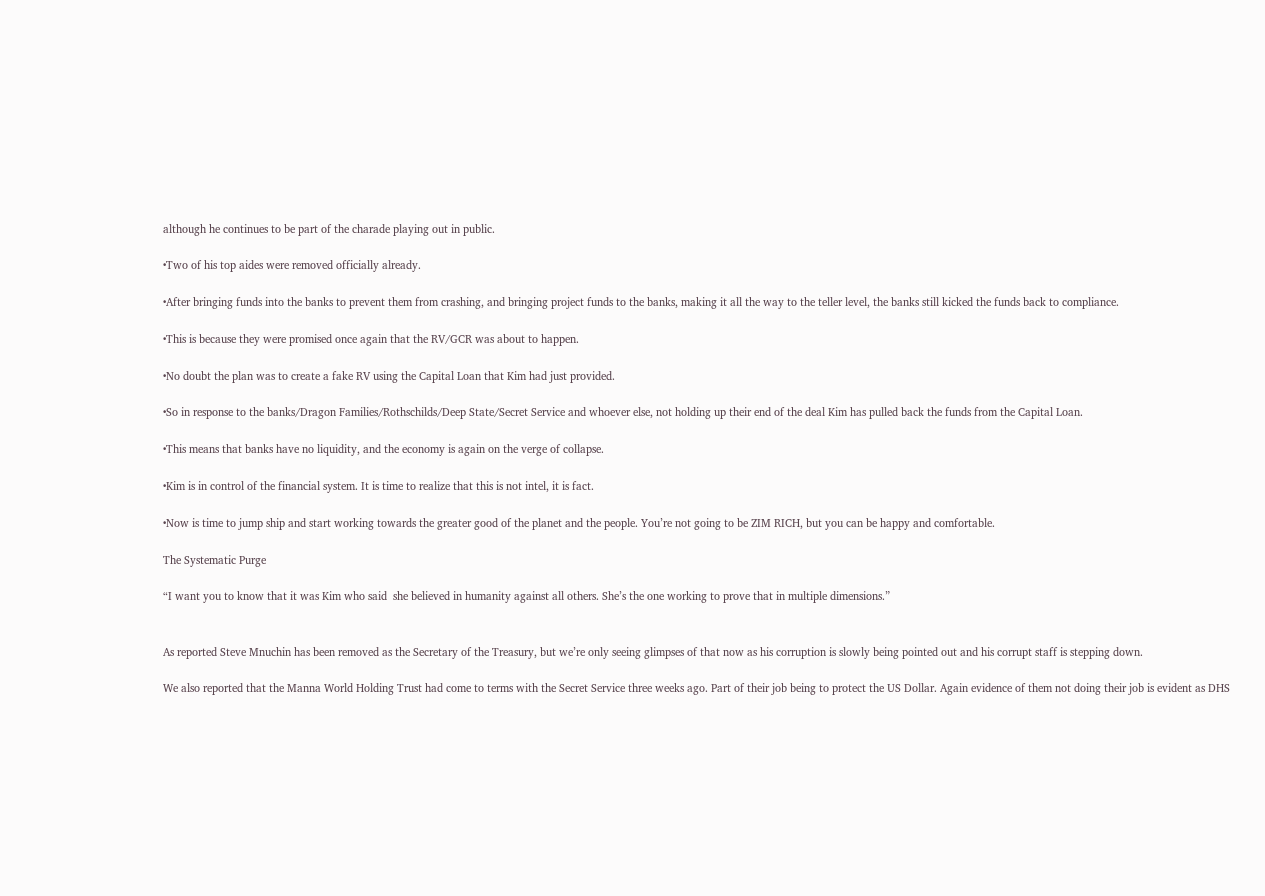although he continues to be part of the charade playing out in public.

•Two of his top aides were removed officially already.

•After bringing funds into the banks to prevent them from crashing, and bringing project funds to the banks, making it all the way to the teller level, the banks still kicked the funds back to compliance.

•This is because they were promised once again that the RV/GCR was about to happen.

•No doubt the plan was to create a fake RV using the Capital Loan that Kim had just provided.

•So in response to the banks/Dragon Families/Rothschilds/Deep State/Secret Service and whoever else, not holding up their end of the deal Kim has pulled back the funds from the Capital Loan.

•This means that banks have no liquidity, and the economy is again on the verge of collapse.

•Kim is in control of the financial system. It is time to realize that this is not intel, it is fact.

•Now is time to jump ship and start working towards the greater good of the planet and the people. You’re not going to be ZIM RICH, but you can be happy and comfortable.

The Systematic Purge

“I want you to know that it was Kim who said  she believed in humanity against all others. She’s the one working to prove that in multiple dimensions.”


As reported Steve Mnuchin has been removed as the Secretary of the Treasury, but we’re only seeing glimpses of that now as his corruption is slowly being pointed out and his corrupt staff is stepping down.

We also reported that the Manna World Holding Trust had come to terms with the Secret Service three weeks ago. Part of their job being to protect the US Dollar. Again evidence of them not doing their job is evident as DHS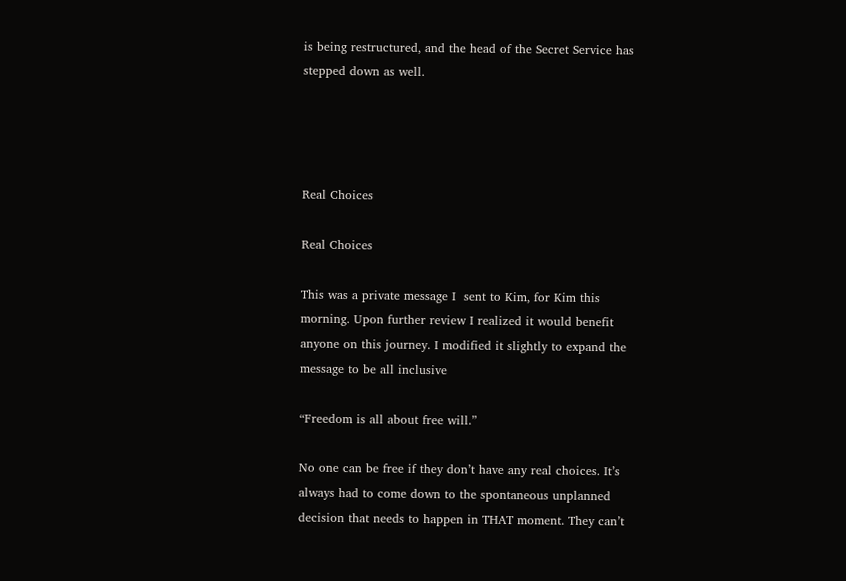is being restructured, and the head of the Secret Service has stepped down as well.




Real Choices

Real Choices

This was a private message I  sent to Kim, for Kim this morning. Upon further review I realized it would benefit anyone on this journey. I modified it slightly to expand the message to be all inclusive

“Freedom is all about free will.”

No one can be free if they don’t have any real choices. It’s always had to come down to the spontaneous unplanned decision that needs to happen in THAT moment. They can’t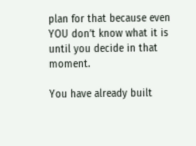plan for that because even YOU don’t know what it is until you decide in that moment.

You have already built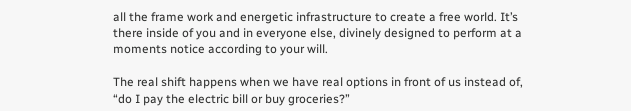all the frame work and energetic infrastructure to create a free world. It’s there inside of you and in everyone else, divinely designed to perform at a moments notice according to your will.

The real shift happens when we have real options in front of us instead of, “do I pay the electric bill or buy groceries?”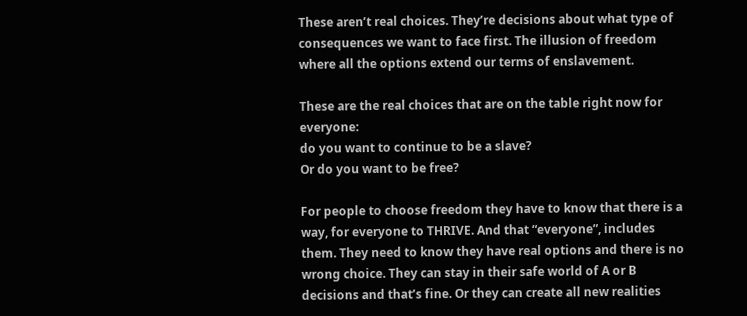These aren’t real choices. They’re decisions about what type of consequences we want to face first. The illusion of freedom where all the options extend our terms of enslavement.

These are the real choices that are on the table right now for everyone:
do you want to continue to be a slave?
Or do you want to be free?

For people to choose freedom they have to know that there is a way, for everyone to THRIVE. And that “everyone”, includes them. They need to know they have real options and there is no wrong choice. They can stay in their safe world of A or B decisions and that’s fine. Or they can create all new realities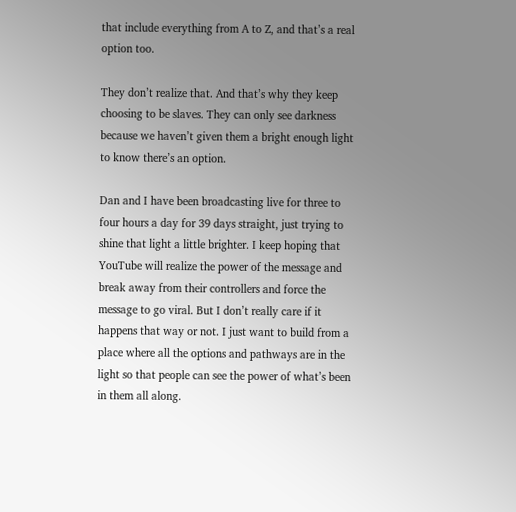that include everything from A to Z, and that’s a real option too.

They don’t realize that. And that’s why they keep choosing to be slaves. They can only see darkness because we haven’t given them a bright enough light to know there’s an option.

Dan and I have been broadcasting live for three to four hours a day for 39 days straight, just trying to shine that light a little brighter. I keep hoping that YouTube will realize the power of the message and break away from their controllers and force the message to go viral. But I don’t really care if it happens that way or not. I just want to build from a place where all the options and pathways are in the light so that people can see the power of what’s been in them all along.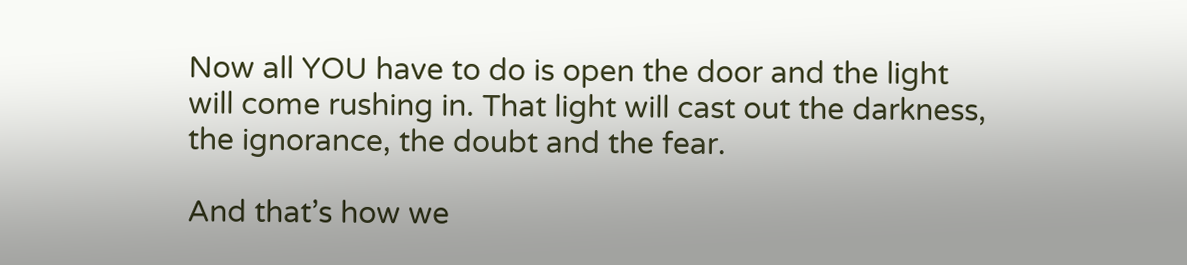Now all YOU have to do is open the door and the light will come rushing in. That light will cast out the darkness, the ignorance, the doubt and the fear.

And that’s how we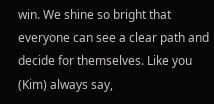win. We shine so bright that everyone can see a clear path and decide for themselves. Like you (Kim) always say,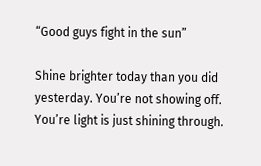“Good guys fight in the sun”

Shine brighter today than you did yesterday. You’re not showing off. You’re light is just shining through.